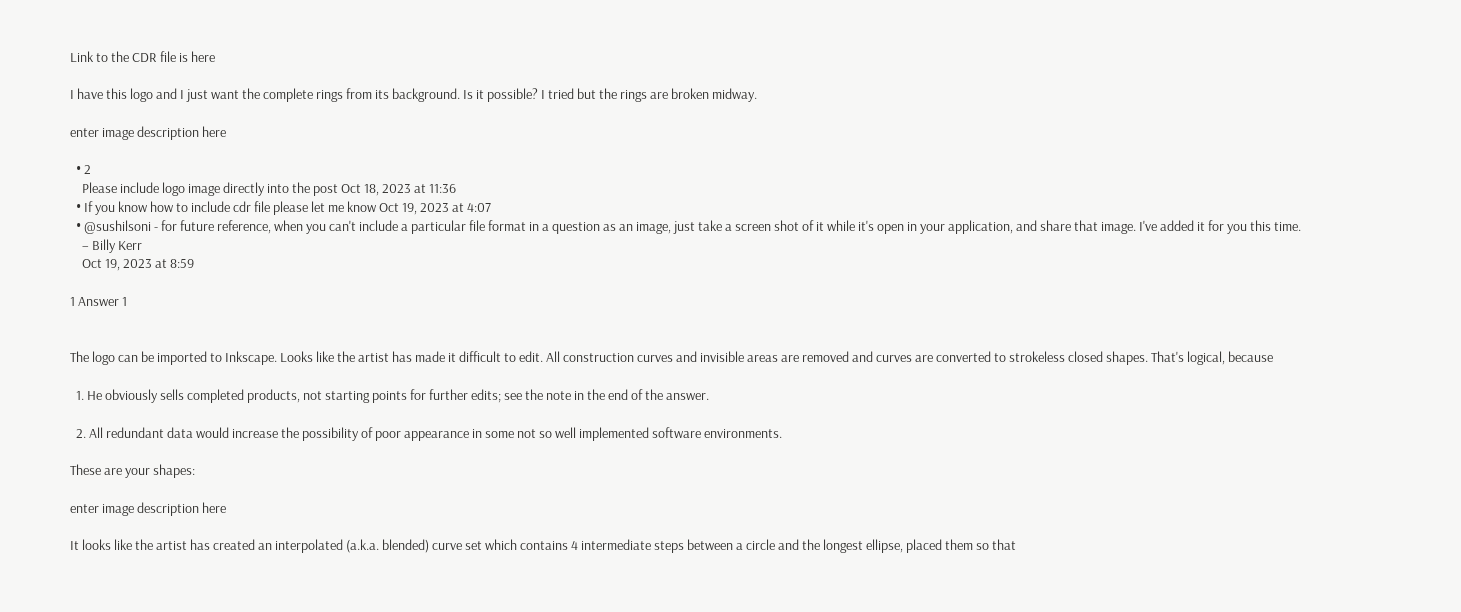Link to the CDR file is here

I have this logo and I just want the complete rings from its background. Is it possible? I tried but the rings are broken midway.

enter image description here

  • 2
    Please include logo image directly into the post Oct 18, 2023 at 11:36
  • If you know how to include cdr file please let me know Oct 19, 2023 at 4:07
  • @sushilsoni - for future reference, when you can't include a particular file format in a question as an image, just take a screen shot of it while it's open in your application, and share that image. I've added it for you this time.
    – Billy Kerr
    Oct 19, 2023 at 8:59

1 Answer 1


The logo can be imported to Inkscape. Looks like the artist has made it difficult to edit. All construction curves and invisible areas are removed and curves are converted to strokeless closed shapes. That's logical, because

  1. He obviously sells completed products, not starting points for further edits; see the note in the end of the answer.

  2. All redundant data would increase the possibility of poor appearance in some not so well implemented software environments.

These are your shapes:

enter image description here

It looks like the artist has created an interpolated (a.k.a. blended) curve set which contains 4 intermediate steps between a circle and the longest ellipse, placed them so that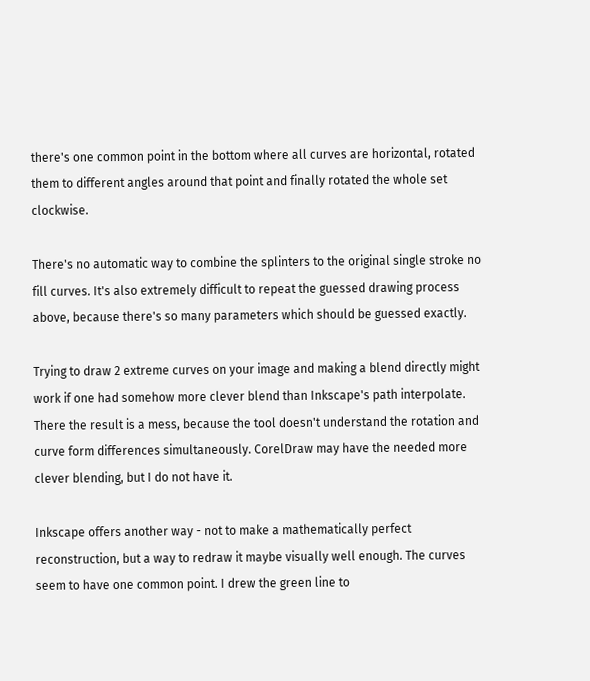there's one common point in the bottom where all curves are horizontal, rotated them to different angles around that point and finally rotated the whole set clockwise.

There's no automatic way to combine the splinters to the original single stroke no fill curves. It's also extremely difficult to repeat the guessed drawing process above, because there's so many parameters which should be guessed exactly.

Trying to draw 2 extreme curves on your image and making a blend directly might work if one had somehow more clever blend than Inkscape's path interpolate. There the result is a mess, because the tool doesn't understand the rotation and curve form differences simultaneously. CorelDraw may have the needed more clever blending, but I do not have it.

Inkscape offers another way - not to make a mathematically perfect reconstruction, but a way to redraw it maybe visually well enough. The curves seem to have one common point. I drew the green line to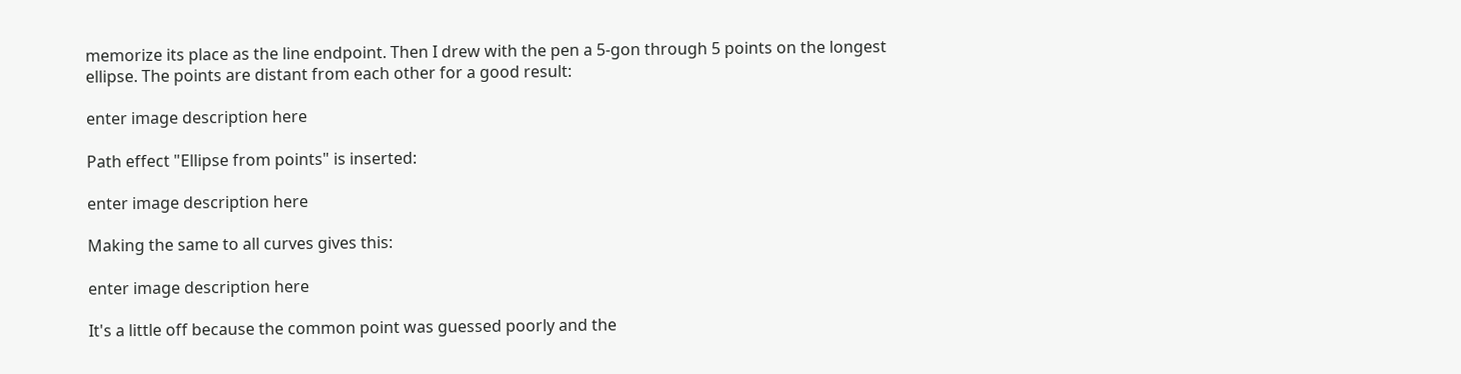memorize its place as the line endpoint. Then I drew with the pen a 5-gon through 5 points on the longest ellipse. The points are distant from each other for a good result:

enter image description here

Path effect "Ellipse from points" is inserted:

enter image description here

Making the same to all curves gives this:

enter image description here

It's a little off because the common point was guessed poorly and the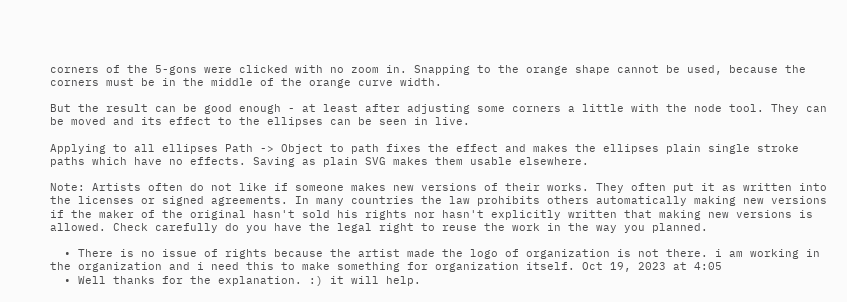corners of the 5-gons were clicked with no zoom in. Snapping to the orange shape cannot be used, because the corners must be in the middle of the orange curve width.

But the result can be good enough - at least after adjusting some corners a little with the node tool. They can be moved and its effect to the ellipses can be seen in live.

Applying to all ellipses Path -> Object to path fixes the effect and makes the ellipses plain single stroke paths which have no effects. Saving as plain SVG makes them usable elsewhere.

Note: Artists often do not like if someone makes new versions of their works. They often put it as written into the licenses or signed agreements. In many countries the law prohibits others automatically making new versions if the maker of the original hasn't sold his rights nor hasn't explicitly written that making new versions is allowed. Check carefully do you have the legal right to reuse the work in the way you planned.

  • There is no issue of rights because the artist made the logo of organization is not there. i am working in the organization and i need this to make something for organization itself. Oct 19, 2023 at 4:05
  • Well thanks for the explanation. :) it will help.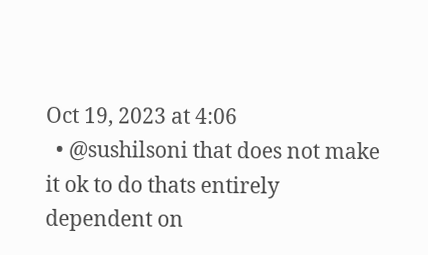Oct 19, 2023 at 4:06
  • @sushilsoni that does not make it ok to do thats entirely dependent on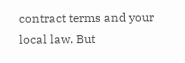contract terms and your local law. But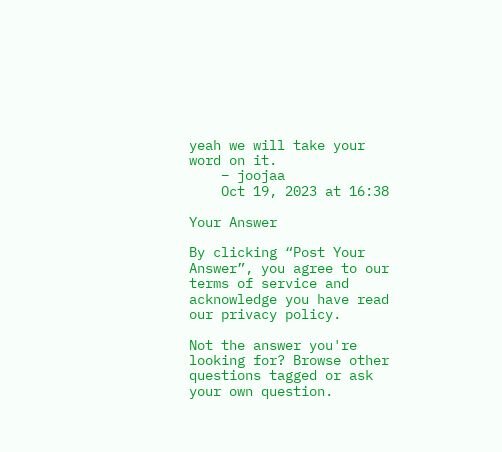yeah we will take your word on it.
    – joojaa
    Oct 19, 2023 at 16:38

Your Answer

By clicking “Post Your Answer”, you agree to our terms of service and acknowledge you have read our privacy policy.

Not the answer you're looking for? Browse other questions tagged or ask your own question.